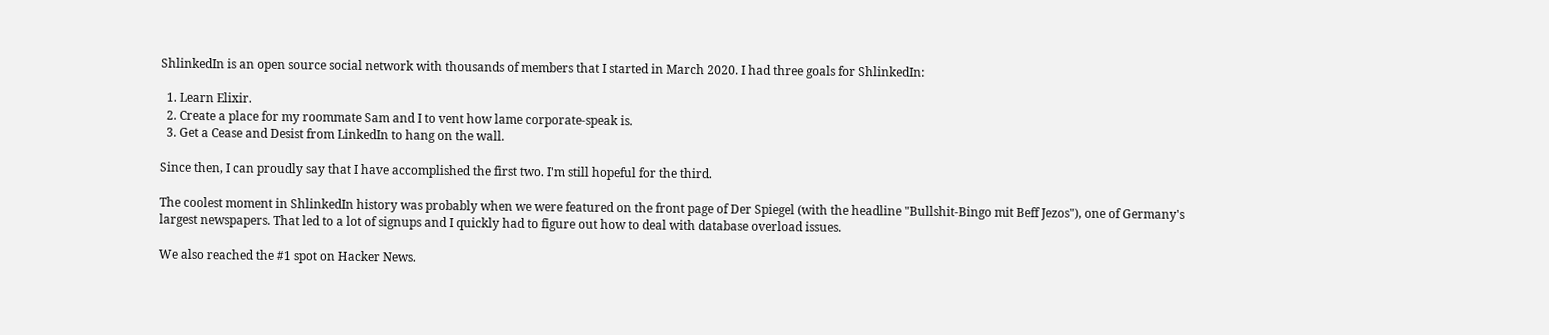ShlinkedIn is an open source social network with thousands of members that I started in March 2020. I had three goals for ShlinkedIn:

  1. Learn Elixir.
  2. Create a place for my roommate Sam and I to vent how lame corporate-speak is.
  3. Get a Cease and Desist from LinkedIn to hang on the wall.

Since then, I can proudly say that I have accomplished the first two. I'm still hopeful for the third.

The coolest moment in ShlinkedIn history was probably when we were featured on the front page of Der Spiegel (with the headline "Bullshit-Bingo mit Beff Jezos"), one of Germany's largest newspapers. That led to a lot of signups and I quickly had to figure out how to deal with database overload issues.

We also reached the #1 spot on Hacker News.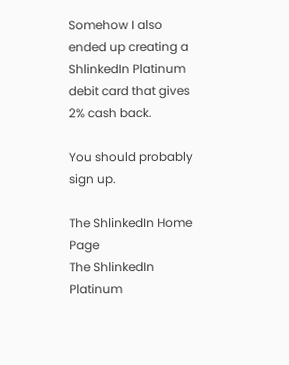Somehow I also ended up creating a ShlinkedIn Platinum debit card that gives 2% cash back.

You should probably sign up.

The ShlinkedIn Home Page
The ShlinkedIn Platinum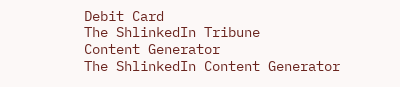Debit Card
The ShlinkedIn Tribune
Content Generator
The ShlinkedIn Content Generator